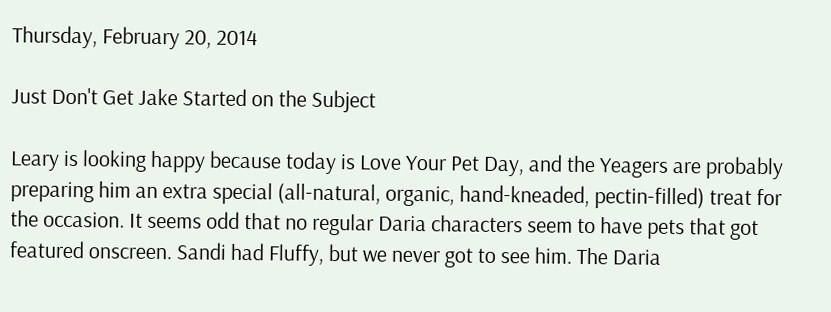Thursday, February 20, 2014

Just Don't Get Jake Started on the Subject

Leary is looking happy because today is Love Your Pet Day, and the Yeagers are probably preparing him an extra special (all-natural, organic, hand-kneaded, pectin-filled) treat for the occasion. It seems odd that no regular Daria characters seem to have pets that got featured onscreen. Sandi had Fluffy, but we never got to see him. The Daria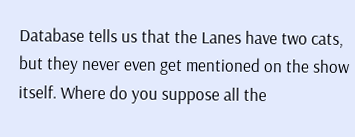Database tells us that the Lanes have two cats, but they never even get mentioned on the show itself. Where do you suppose all the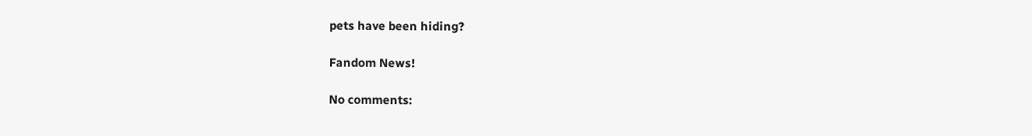pets have been hiding?

Fandom News!

No comments: